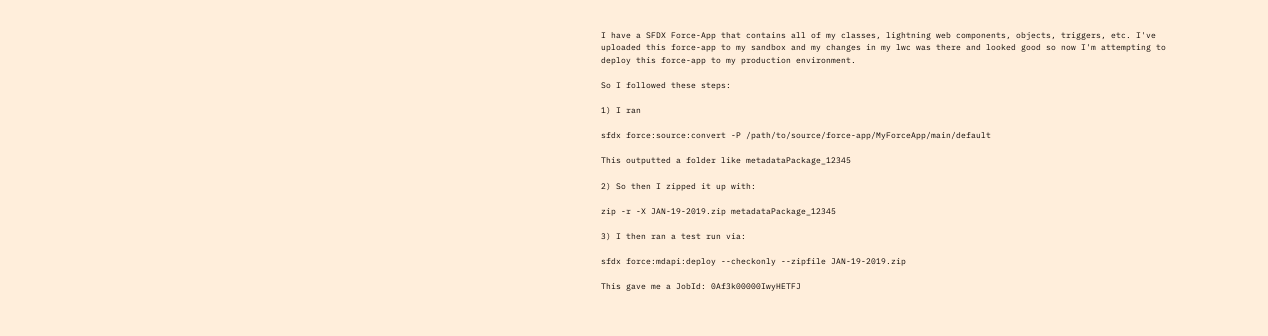I have a SFDX Force-App that contains all of my classes, lightning web components, objects, triggers, etc. I've uploaded this force-app to my sandbox and my changes in my lwc was there and looked good so now I'm attempting to deploy this force-app to my production environment.

So I followed these steps:

1) I ran

sfdx force:source:convert -P /path/to/source/force-app/MyForceApp/main/default

This outputted a folder like metadataPackage_12345

2) So then I zipped it up with:

zip -r -X JAN-19-2019.zip metadataPackage_12345

3) I then ran a test run via:

sfdx force:mdapi:deploy --checkonly --zipfile JAN-19-2019.zip

This gave me a JobId: 0Af3k00000IwyHETFJ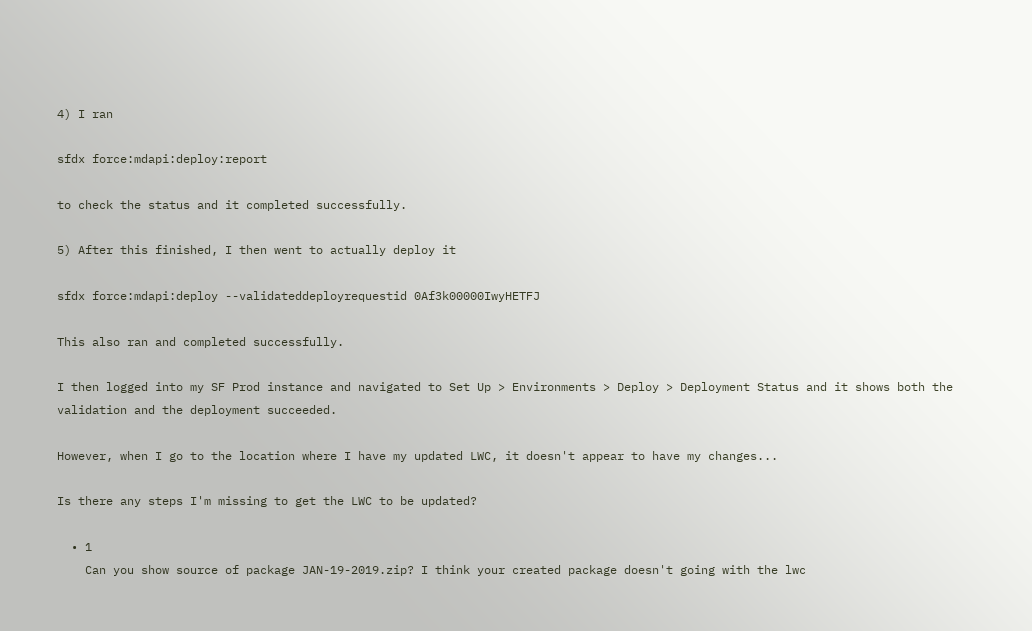4) I ran

sfdx force:mdapi:deploy:report

to check the status and it completed successfully.

5) After this finished, I then went to actually deploy it

sfdx force:mdapi:deploy --validateddeployrequestid 0Af3k00000IwyHETFJ

This also ran and completed successfully.

I then logged into my SF Prod instance and navigated to Set Up > Environments > Deploy > Deployment Status and it shows both the validation and the deployment succeeded.

However, when I go to the location where I have my updated LWC, it doesn't appear to have my changes...

Is there any steps I'm missing to get the LWC to be updated?

  • 1
    Can you show source of package JAN-19-2019.zip? I think your created package doesn't going with the lwc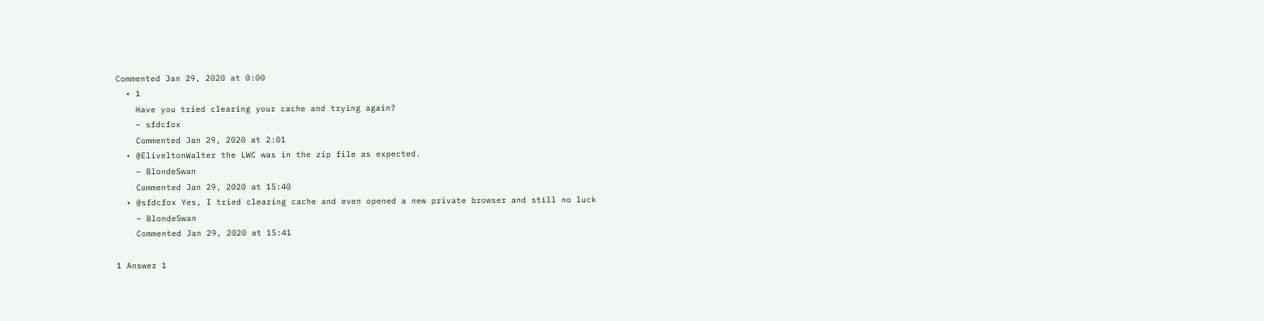Commented Jan 29, 2020 at 0:00
  • 1
    Have you tried clearing your cache and trying again?
    – sfdcfox
    Commented Jan 29, 2020 at 2:01
  • @EliveltonWalter the LWC was in the zip file as expected.
    – BlondeSwan
    Commented Jan 29, 2020 at 15:40
  • @sfdcfox Yes, I tried clearing cache and even opened a new private browser and still no luck
    – BlondeSwan
    Commented Jan 29, 2020 at 15:41

1 Answer 1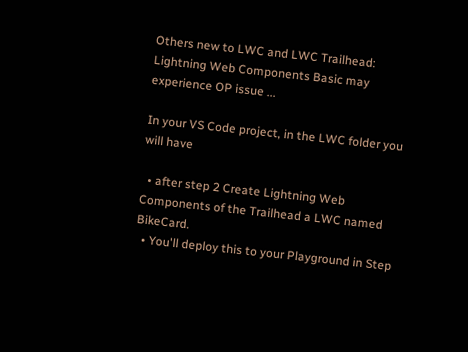Others new to LWC and LWC Trailhead: Lightning Web Components Basic may experience OP issue ...

In your VS Code project, in the LWC folder you will have

  • after step 2 Create Lightning Web Components of the Trailhead a LWC named BikeCard.
  • You'll deploy this to your Playground in Step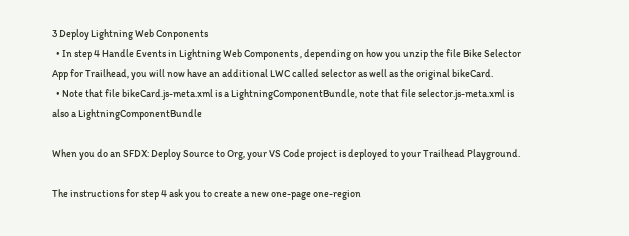3 Deploy Lightning Web Conponents
  • In step 4 Handle Events in Lightning Web Components , depending on how you unzip the file Bike Selector App for Trailhead, you will now have an additional LWC called selector as well as the original bikeCard.
  • Note that file bikeCard.js-meta.xml is a LightningComponentBundle, note that file selector.js-meta.xml is also a LightningComponentBundle

When you do an SFDX: Deploy Source to Org, your VS Code project is deployed to your Trailhead Playground.

The instructions for step 4 ask you to create a new one-page one-region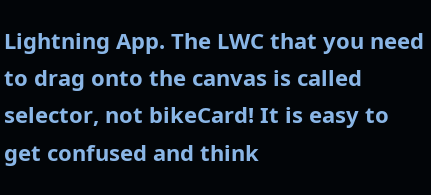Lightning App. The LWC that you need to drag onto the canvas is called selector, not bikeCard! It is easy to get confused and think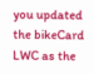you updated the bikeCard LWC as the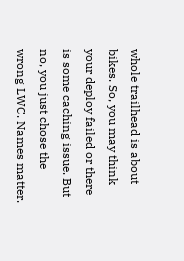whole trailhead is about bikes. So, you may think your deploy failed or there is some caching issue. But no, you just chose the wrong LWC. Names matter.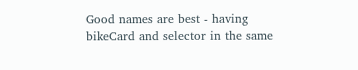Good names are best - having bikeCard and selector in the same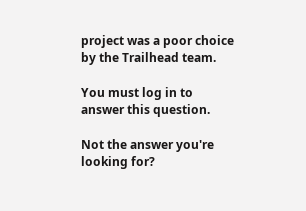project was a poor choice by the Trailhead team.

You must log in to answer this question.

Not the answer you're looking for?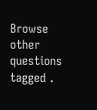Browse other questions tagged .